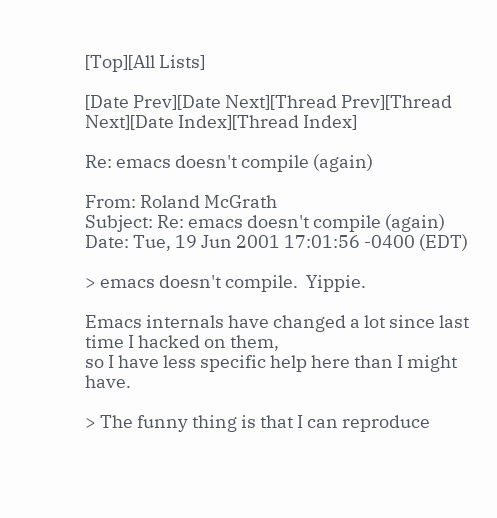[Top][All Lists]

[Date Prev][Date Next][Thread Prev][Thread Next][Date Index][Thread Index]

Re: emacs doesn't compile (again)

From: Roland McGrath
Subject: Re: emacs doesn't compile (again)
Date: Tue, 19 Jun 2001 17:01:56 -0400 (EDT)

> emacs doesn't compile.  Yippie.

Emacs internals have changed a lot since last time I hacked on them,
so I have less specific help here than I might have.

> The funny thing is that I can reproduce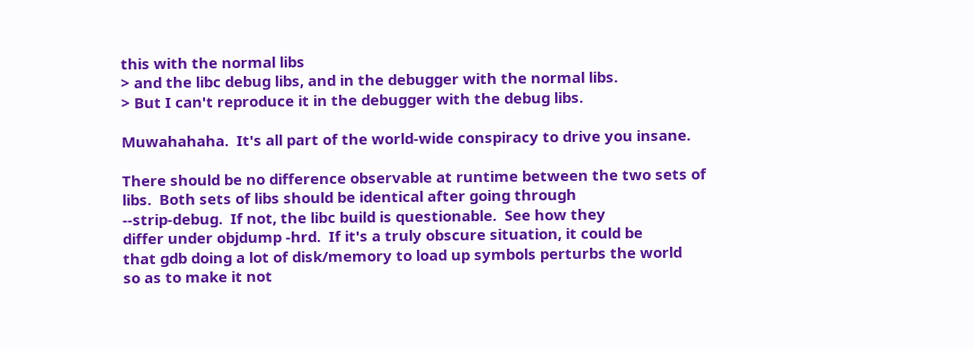this with the normal libs
> and the libc debug libs, and in the debugger with the normal libs.
> But I can't reproduce it in the debugger with the debug libs.

Muwahahaha.  It's all part of the world-wide conspiracy to drive you insane.

There should be no difference observable at runtime between the two sets of
libs.  Both sets of libs should be identical after going through
--strip-debug.  If not, the libc build is questionable.  See how they
differ under objdump -hrd.  If it's a truly obscure situation, it could be
that gdb doing a lot of disk/memory to load up symbols perturbs the world
so as to make it not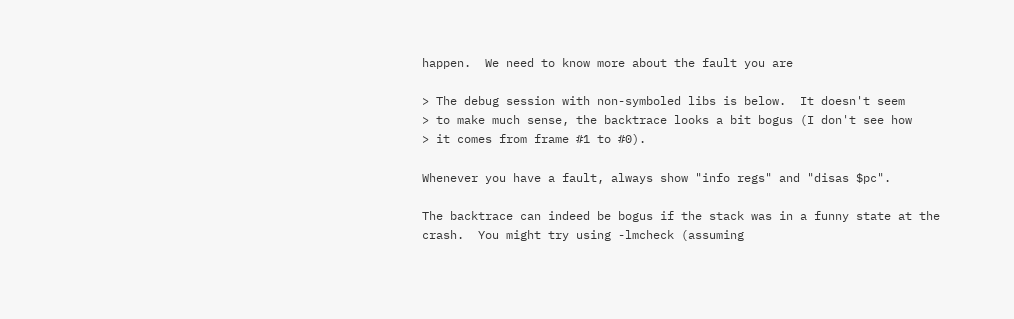happen.  We need to know more about the fault you are

> The debug session with non-symboled libs is below.  It doesn't seem
> to make much sense, the backtrace looks a bit bogus (I don't see how
> it comes from frame #1 to #0).

Whenever you have a fault, always show "info regs" and "disas $pc".

The backtrace can indeed be bogus if the stack was in a funny state at the
crash.  You might try using -lmcheck (assuming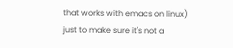that works with emacs on linux)
just to make sure it's not a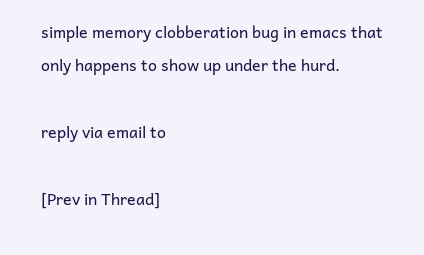simple memory clobberation bug in emacs that
only happens to show up under the hurd.

reply via email to

[Prev in Thread]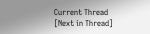Current Thread [Next in Thread]